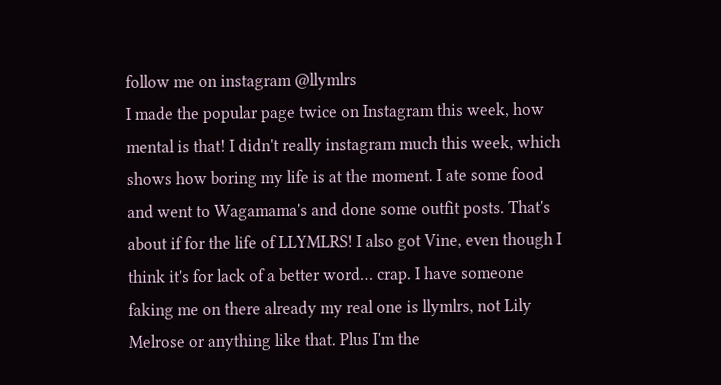follow me on instagram @llymlrs
I made the popular page twice on Instagram this week, how mental is that! I didn't really instagram much this week, which shows how boring my life is at the moment. I ate some food and went to Wagamama's and done some outfit posts. That's about if for the life of LLYMLRS! I also got Vine, even though I think it's for lack of a better word… crap. I have someone faking me on there already my real one is llymlrs, not Lily Melrose or anything like that. Plus I'm the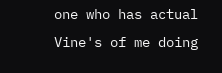one who has actual Vine's of me doing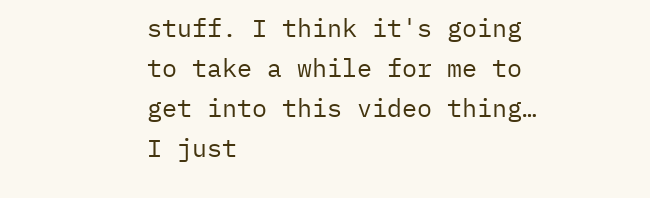stuff. I think it's going to take a while for me to get into this video thing… I just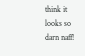think it looks so darn naff!